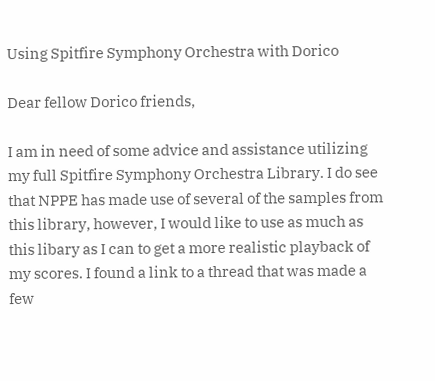Using Spitfire Symphony Orchestra with Dorico

Dear fellow Dorico friends,

I am in need of some advice and assistance utilizing my full Spitfire Symphony Orchestra Library. I do see that NPPE has made use of several of the samples from this library, however, I would like to use as much as this libary as I can to get a more realistic playback of my scores. I found a link to a thread that was made a few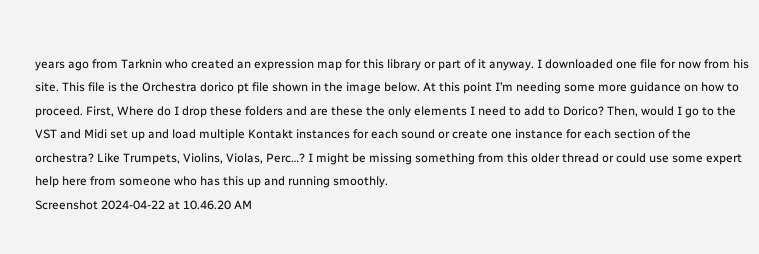years ago from Tarknin who created an expression map for this library or part of it anyway. I downloaded one file for now from his site. This file is the Orchestra dorico pt file shown in the image below. At this point I’m needing some more guidance on how to proceed. First, Where do I drop these folders and are these the only elements I need to add to Dorico? Then, would I go to the VST and Midi set up and load multiple Kontakt instances for each sound or create one instance for each section of the orchestra? Like Trumpets, Violins, Violas, Perc…? I might be missing something from this older thread or could use some expert help here from someone who has this up and running smoothly.
Screenshot 2024-04-22 at 10.46.20 AM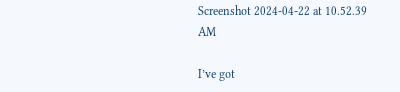Screenshot 2024-04-22 at 10.52.39 AM

I’ve got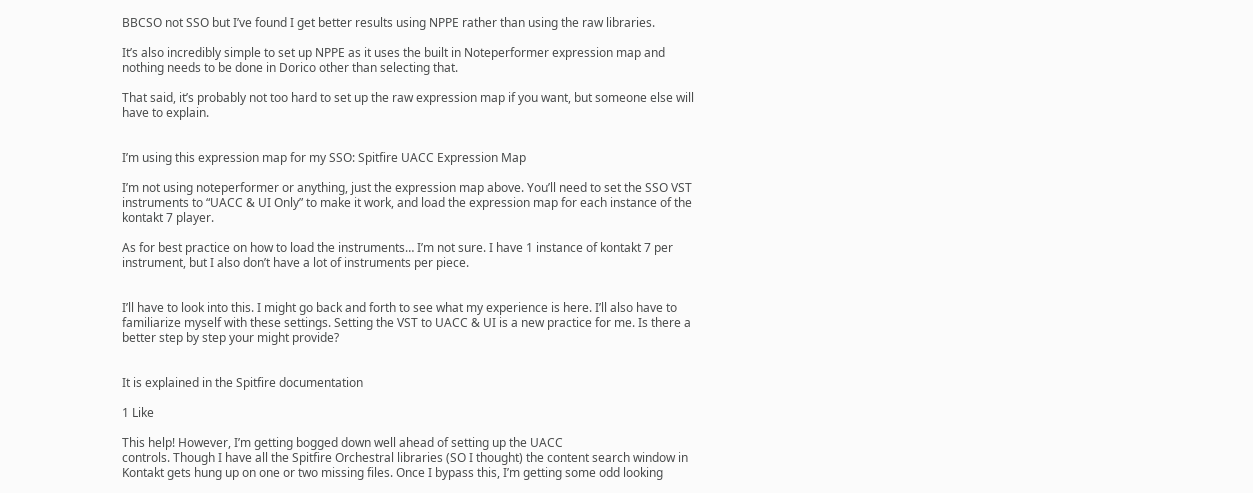BBCSO not SSO but I’ve found I get better results using NPPE rather than using the raw libraries.

It’s also incredibly simple to set up NPPE as it uses the built in Noteperformer expression map and nothing needs to be done in Dorico other than selecting that.

That said, it’s probably not too hard to set up the raw expression map if you want, but someone else will have to explain.


I’m using this expression map for my SSO: Spitfire UACC Expression Map

I’m not using noteperformer or anything, just the expression map above. You’ll need to set the SSO VST instruments to “UACC & UI Only” to make it work, and load the expression map for each instance of the kontakt 7 player.

As for best practice on how to load the instruments… I’m not sure. I have 1 instance of kontakt 7 per instrument, but I also don’t have a lot of instruments per piece.


I’ll have to look into this. I might go back and forth to see what my experience is here. I’ll also have to familiarize myself with these settings. Setting the VST to UACC & UI is a new practice for me. Is there a better step by step your might provide?


It is explained in the Spitfire documentation

1 Like

This help! However, I’m getting bogged down well ahead of setting up the UACC
controls. Though I have all the Spitfire Orchestral libraries (SO I thought) the content search window in Kontakt gets hung up on one or two missing files. Once I bypass this, I’m getting some odd looking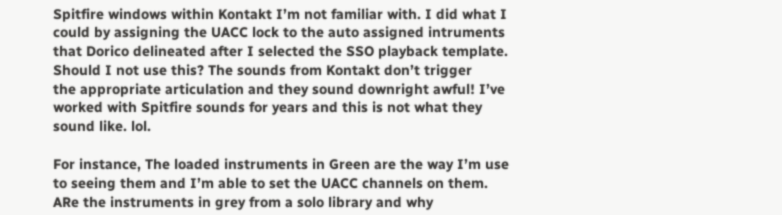Spitfire windows within Kontakt I’m not familiar with. I did what I could by assigning the UACC lock to the auto assigned intruments that Dorico delineated after I selected the SSO playback template. Should I not use this? The sounds from Kontakt don’t trigger
the appropriate articulation and they sound downright awful! I’ve worked with Spitfire sounds for years and this is not what they sound like. lol.

For instance, The loaded instruments in Green are the way I’m use to seeing them and I’m able to set the UACC channels on them. ARe the instruments in grey from a solo library and why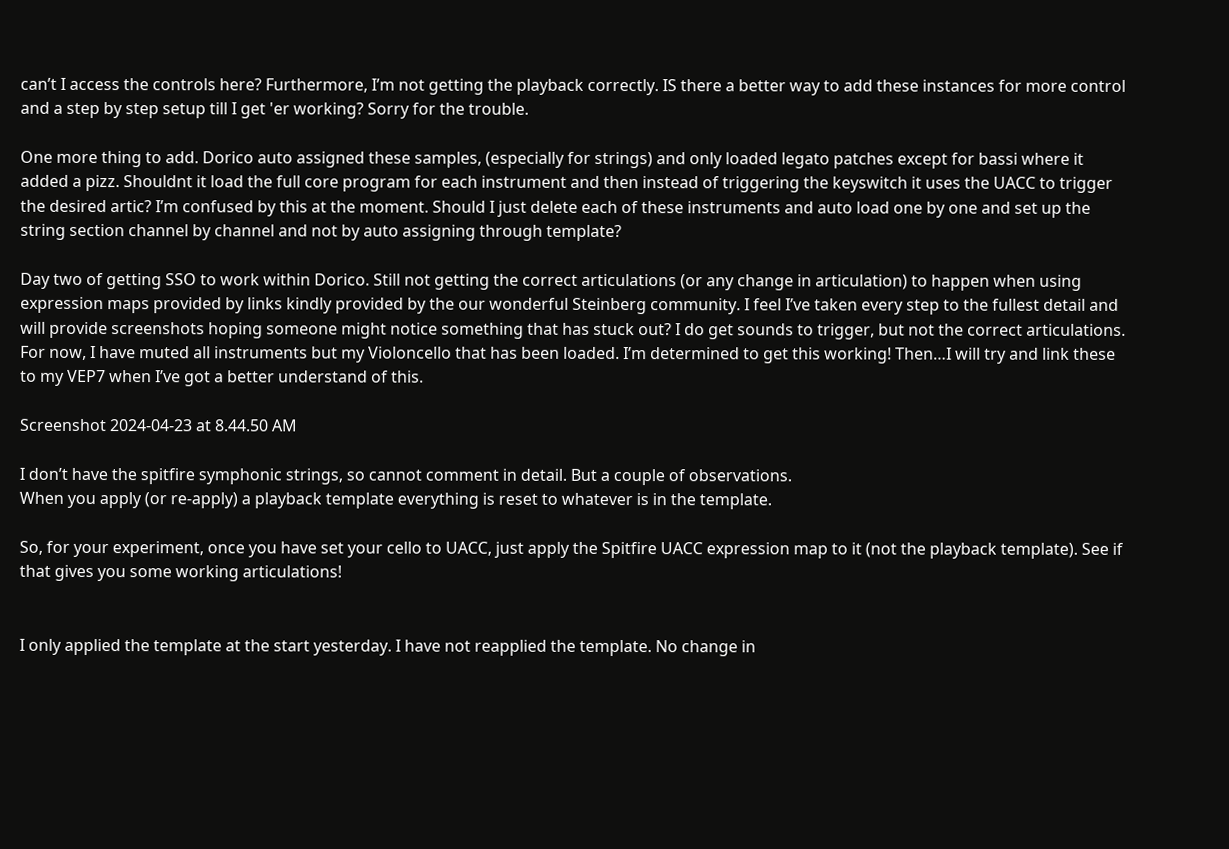can’t I access the controls here? Furthermore, I’m not getting the playback correctly. IS there a better way to add these instances for more control and a step by step setup till I get 'er working? Sorry for the trouble.

One more thing to add. Dorico auto assigned these samples, (especially for strings) and only loaded legato patches except for bassi where it added a pizz. Shouldnt it load the full core program for each instrument and then instead of triggering the keyswitch it uses the UACC to trigger the desired artic? I’m confused by this at the moment. Should I just delete each of these instruments and auto load one by one and set up the string section channel by channel and not by auto assigning through template?

Day two of getting SSO to work within Dorico. Still not getting the correct articulations (or any change in articulation) to happen when using expression maps provided by links kindly provided by the our wonderful Steinberg community. I feel I’ve taken every step to the fullest detail and will provide screenshots hoping someone might notice something that has stuck out? I do get sounds to trigger, but not the correct articulations. For now, I have muted all instruments but my Violoncello that has been loaded. I’m determined to get this working! Then…I will try and link these to my VEP7 when I’ve got a better understand of this.

Screenshot 2024-04-23 at 8.44.50 AM

I don’t have the spitfire symphonic strings, so cannot comment in detail. But a couple of observations.
When you apply (or re-apply) a playback template everything is reset to whatever is in the template.

So, for your experiment, once you have set your cello to UACC, just apply the Spitfire UACC expression map to it (not the playback template). See if that gives you some working articulations!


I only applied the template at the start yesterday. I have not reapplied the template. No change in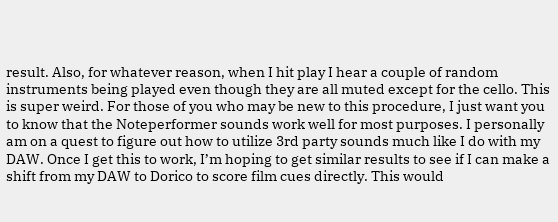result. Also, for whatever reason, when I hit play I hear a couple of random instruments being played even though they are all muted except for the cello. This is super weird. For those of you who may be new to this procedure, I just want you to know that the Noteperformer sounds work well for most purposes. I personally am on a quest to figure out how to utilize 3rd party sounds much like I do with my DAW. Once I get this to work, I’m hoping to get similar results to see if I can make a shift from my DAW to Dorico to score film cues directly. This would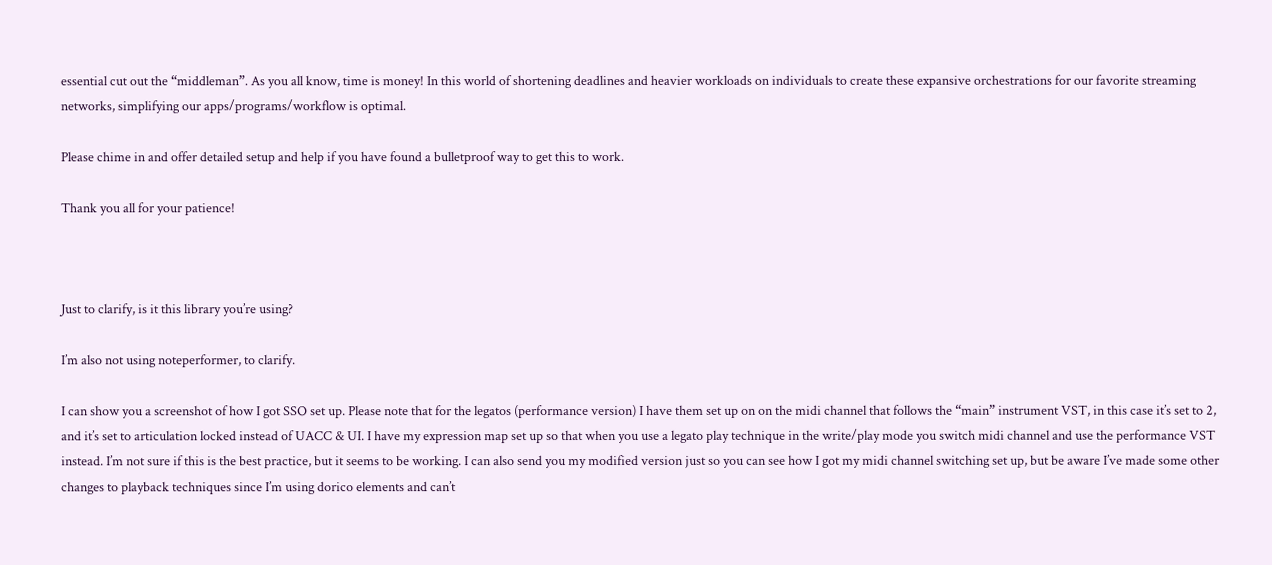essential cut out the “middleman”. As you all know, time is money! In this world of shortening deadlines and heavier workloads on individuals to create these expansive orchestrations for our favorite streaming networks, simplifying our apps/programs/workflow is optimal.

Please chime in and offer detailed setup and help if you have found a bulletproof way to get this to work.

Thank you all for your patience!



Just to clarify, is it this library you’re using?

I’m also not using noteperformer, to clarify.

I can show you a screenshot of how I got SSO set up. Please note that for the legatos (performance version) I have them set up on on the midi channel that follows the “main” instrument VST, in this case it’s set to 2, and it’s set to articulation locked instead of UACC & UI. I have my expression map set up so that when you use a legato play technique in the write/play mode you switch midi channel and use the performance VST instead. I’m not sure if this is the best practice, but it seems to be working. I can also send you my modified version just so you can see how I got my midi channel switching set up, but be aware I’ve made some other changes to playback techniques since I’m using dorico elements and can’t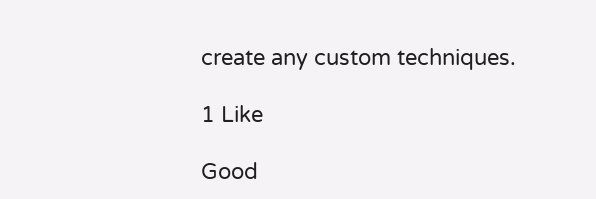create any custom techniques.

1 Like

Good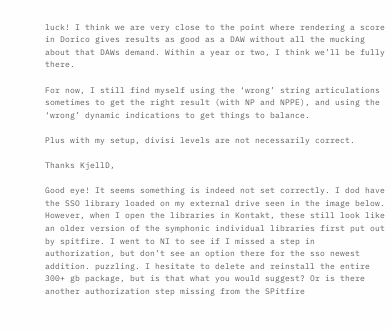luck! I think we are very close to the point where rendering a score in Dorico gives results as good as a DAW without all the mucking about that DAWs demand. Within a year or two, I think we’ll be fully there.

For now, I still find myself using the ‘wrong’ string articulations sometimes to get the right result (with NP and NPPE), and using the ‘wrong’ dynamic indications to get things to balance.

Plus with my setup, divisi levels are not necessarily correct.

Thanks KjellD,

Good eye! It seems something is indeed not set correctly. I dod have the SSO library loaded on my external drive seen in the image below. However, when I open the libraries in Kontakt, these still look like an older version of the symphonic individual libraries first put out by spitfire. I went to NI to see if I missed a step in authorization, but don’t see an option there for the sso newest addition. puzzling. I hesitate to delete and reinstall the entire 300+ gb package, but is that what you would suggest? Or is there another authorization step missing from the SPitfire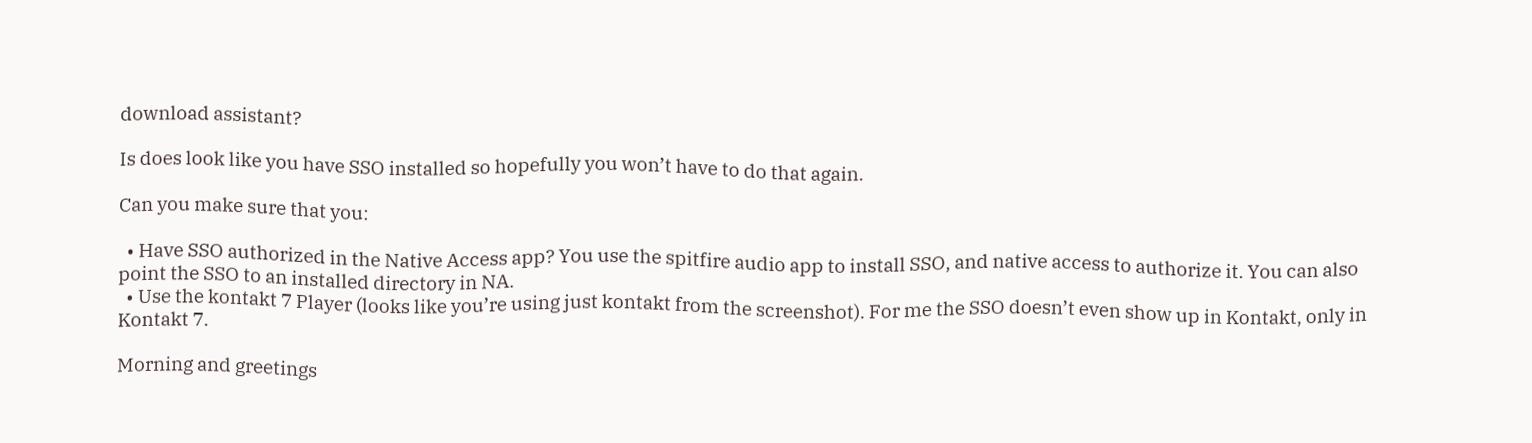download assistant?

Is does look like you have SSO installed so hopefully you won’t have to do that again.

Can you make sure that you:

  • Have SSO authorized in the Native Access app? You use the spitfire audio app to install SSO, and native access to authorize it. You can also point the SSO to an installed directory in NA.
  • Use the kontakt 7 Player (looks like you’re using just kontakt from the screenshot). For me the SSO doesn’t even show up in Kontakt, only in Kontakt 7.

Morning and greetings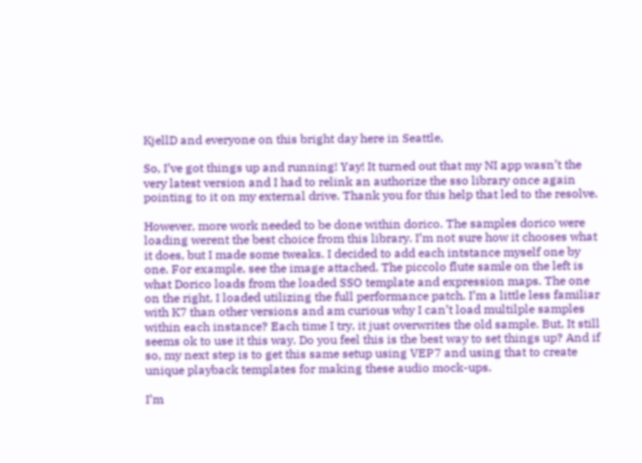KjellD and everyone on this bright day here in Seattle,

So, I’ve got things up and running! Yay! It turned out that my NI app wasn’t the very latest version and I had to relink an authorize the sso library once again pointing to it on my external drive. Thank you for this help that led to the resolve.

However, more work needed to be done within dorico. The samples dorico were loading werent the best choice from this library. I’m not sure how it chooses what it does, but I made some tweaks. I decided to add each intstance myself one by one. For example, see the image attached. The piccolo flute samle on the left is what Dorico loads from the loaded SSO template and expression maps. The one on the right, I loaded utilizing the full performance patch. I’m a little less familiar with K7 than other versions and am curious why I can’t load multilple samples within each instance? Each time I try, it just overwrites the old sample. But, It still seems ok to use it this way. Do you feel this is the best way to set things up? And if so, my next step is to get this same setup using VEP7 and using that to create unique playback templates for making these audio mock-ups.

I’m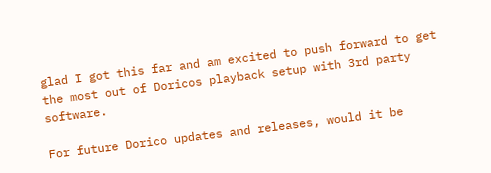glad I got this far and am excited to push forward to get the most out of Doricos playback setup with 3rd party software.

For future Dorico updates and releases, would it be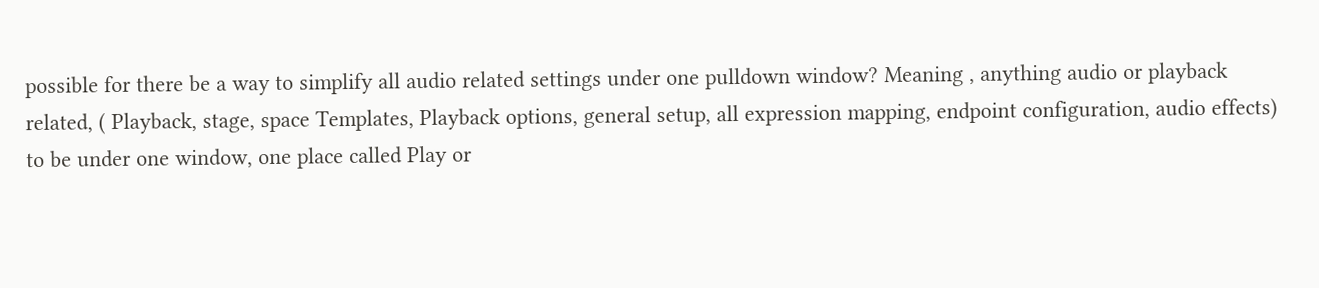possible for there be a way to simplify all audio related settings under one pulldown window? Meaning , anything audio or playback related, ( Playback, stage, space Templates, Playback options, general setup, all expression mapping, endpoint configuration, audio effects) to be under one window, one place called Play or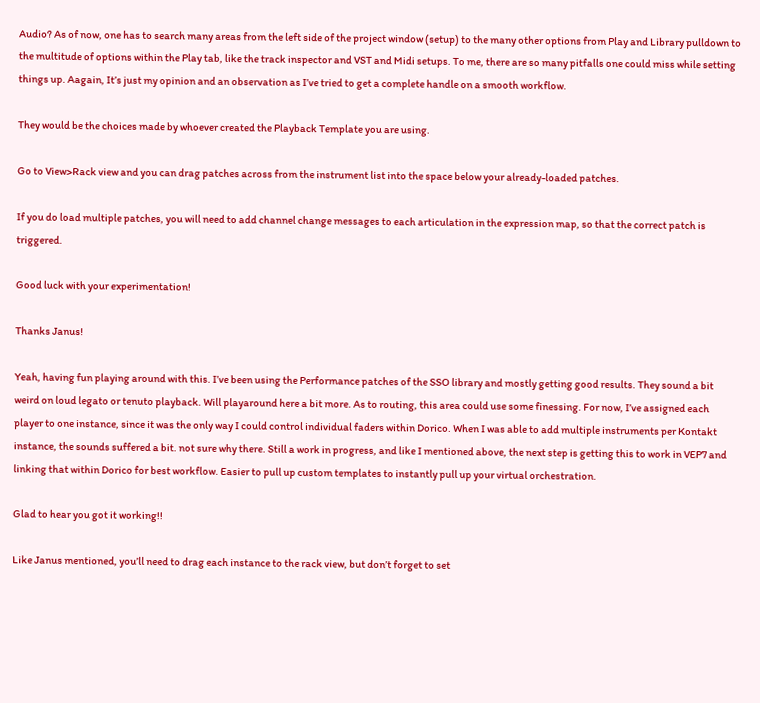Audio? As of now, one has to search many areas from the left side of the project window (setup) to the many other options from Play and Library pulldown to the multitude of options within the Play tab, like the track inspector and VST and Midi setups. To me, there are so many pitfalls one could miss while setting things up. Aagain, It’s just my opinion and an observation as I’ve tried to get a complete handle on a smooth workflow.

They would be the choices made by whoever created the Playback Template you are using.

Go to View>Rack view and you can drag patches across from the instrument list into the space below your already-loaded patches.

If you do load multiple patches, you will need to add channel change messages to each articulation in the expression map, so that the correct patch is triggered.

Good luck with your experimentation!

Thanks Janus!

Yeah, having fun playing around with this. I’ve been using the Performance patches of the SSO library and mostly getting good results. They sound a bit weird on loud legato or tenuto playback. Will playaround here a bit more. As to routing, this area could use some finessing. For now, I’ve assigned each player to one instance, since it was the only way I could control individual faders within Dorico. When I was able to add multiple instruments per Kontakt instance, the sounds suffered a bit. not sure why there. Still a work in progress, and like I mentioned above, the next step is getting this to work in VEP7 and linking that within Dorico for best workflow. Easier to pull up custom templates to instantly pull up your virtual orchestration.

Glad to hear you got it working!!

Like Janus mentioned, you’ll need to drag each instance to the rack view, but don’t forget to set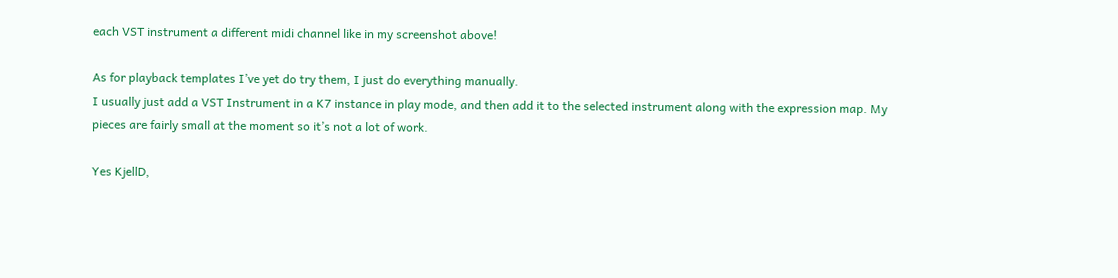each VST instrument a different midi channel like in my screenshot above!

As for playback templates I’ve yet do try them, I just do everything manually.
I usually just add a VST Instrument in a K7 instance in play mode, and then add it to the selected instrument along with the expression map. My pieces are fairly small at the moment so it’s not a lot of work.

Yes KjellD,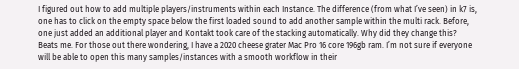I figured out how to add multiple players/instruments within each Instance. The difference (from what I’ve seen) in k7 is, one has to click on the empty space below the first loaded sound to add another sample within the multi rack. Before, one just added an additional player and Kontakt took care of the stacking automatically. Why did they change this? Beats me. For those out there wondering, I have a 2020 cheese grater Mac Pro 16 core 196gb ram. I’m not sure if everyone will be able to open this many samples/instances with a smooth workflow in their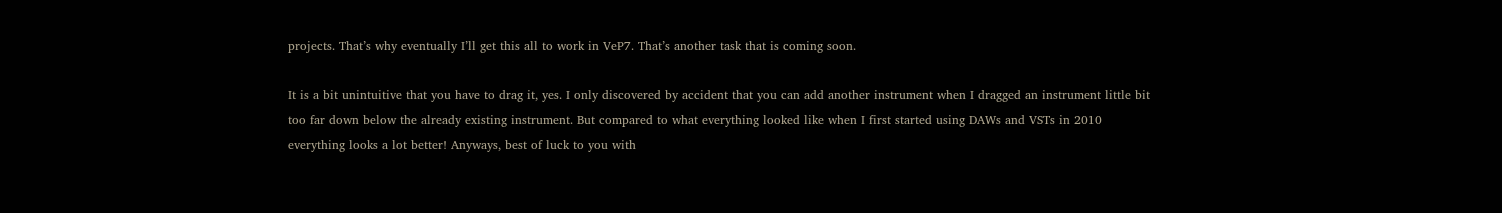projects. That’s why eventually I’ll get this all to work in VeP7. That’s another task that is coming soon.

It is a bit unintuitive that you have to drag it, yes. I only discovered by accident that you can add another instrument when I dragged an instrument little bit too far down below the already existing instrument. But compared to what everything looked like when I first started using DAWs and VSTs in 2010 everything looks a lot better! Anyways, best of luck to you with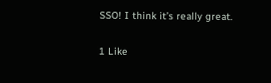SSO! I think it’s really great.

1 Like